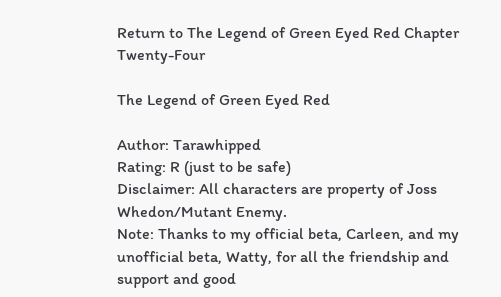Return to The Legend of Green Eyed Red Chapter Twenty-Four

The Legend of Green Eyed Red

Author: Tarawhipped
Rating: R (just to be safe)
Disclaimer: All characters are property of Joss Whedon/Mutant Enemy.
Note: Thanks to my official beta, Carleen, and my unofficial beta, Watty, for all the friendship and support and good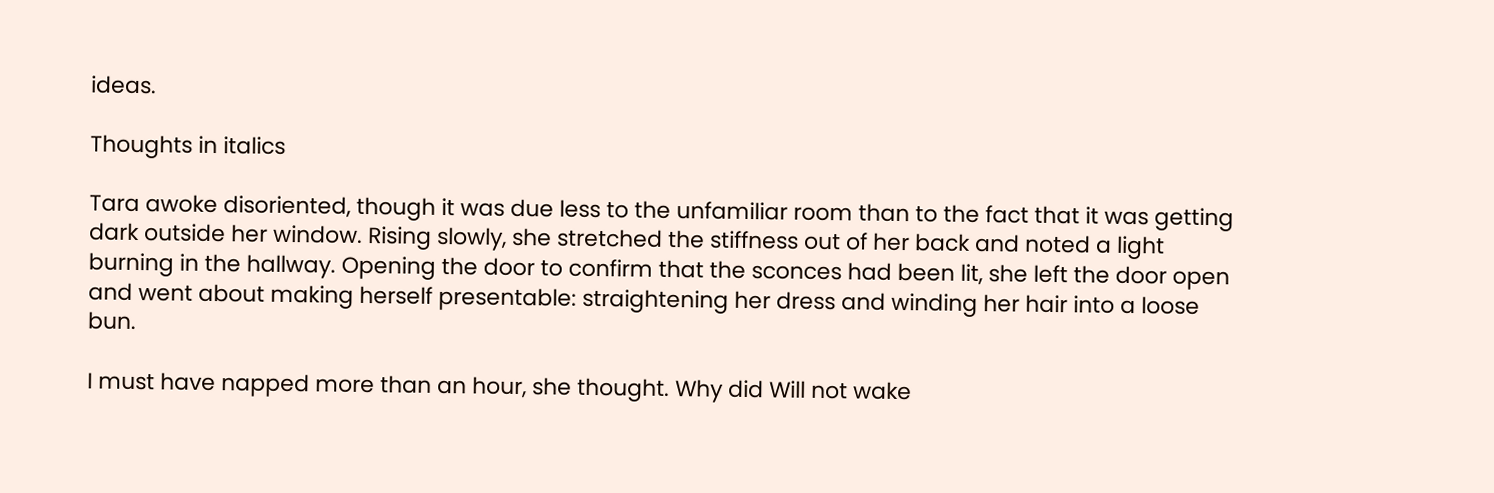ideas.

Thoughts in italics

Tara awoke disoriented, though it was due less to the unfamiliar room than to the fact that it was getting dark outside her window. Rising slowly, she stretched the stiffness out of her back and noted a light burning in the hallway. Opening the door to confirm that the sconces had been lit, she left the door open and went about making herself presentable: straightening her dress and winding her hair into a loose bun.

I must have napped more than an hour, she thought. Why did Will not wake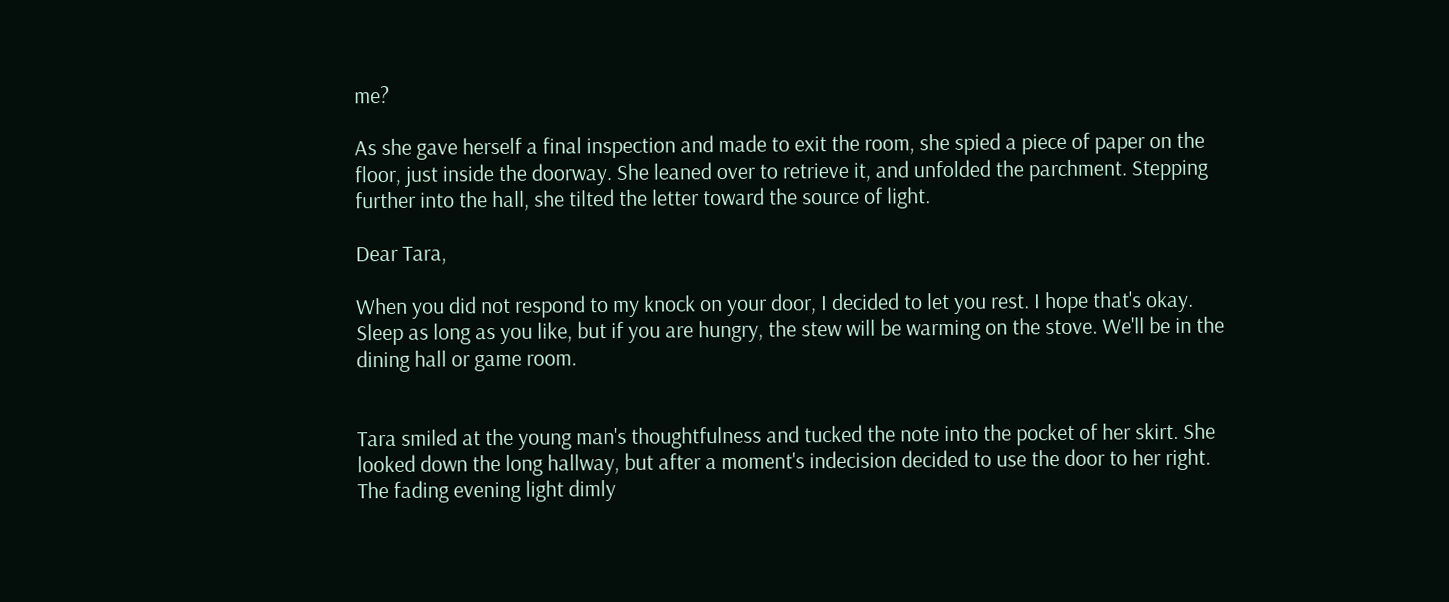me?

As she gave herself a final inspection and made to exit the room, she spied a piece of paper on the floor, just inside the doorway. She leaned over to retrieve it, and unfolded the parchment. Stepping further into the hall, she tilted the letter toward the source of light.

Dear Tara,

When you did not respond to my knock on your door, I decided to let you rest. I hope that's okay. Sleep as long as you like, but if you are hungry, the stew will be warming on the stove. We'll be in the dining hall or game room.


Tara smiled at the young man's thoughtfulness and tucked the note into the pocket of her skirt. She looked down the long hallway, but after a moment's indecision decided to use the door to her right. The fading evening light dimly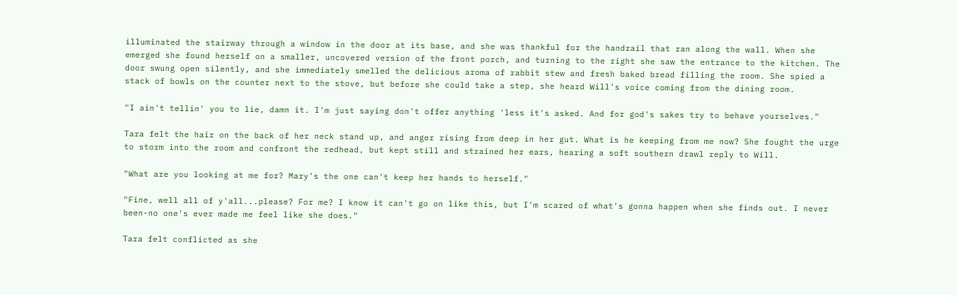illuminated the stairway through a window in the door at its base, and she was thankful for the handrail that ran along the wall. When she emerged she found herself on a smaller, uncovered version of the front porch, and turning to the right she saw the entrance to the kitchen. The door swung open silently, and she immediately smelled the delicious aroma of rabbit stew and fresh baked bread filling the room. She spied a stack of bowls on the counter next to the stove, but before she could take a step, she heard Will's voice coming from the dining room.

"I ain't tellin' you to lie, damn it. I'm just saying don't offer anything 'less it's asked. And for god's sakes try to behave yourselves."

Tara felt the hair on the back of her neck stand up, and anger rising from deep in her gut. What is he keeping from me now? She fought the urge to storm into the room and confront the redhead, but kept still and strained her ears, hearing a soft southern drawl reply to Will.

"What are you looking at me for? Mary's the one can't keep her hands to herself."

"Fine, well all of y'all...please? For me? I know it can't go on like this, but I'm scared of what's gonna happen when she finds out. I never been-no one's ever made me feel like she does."

Tara felt conflicted as she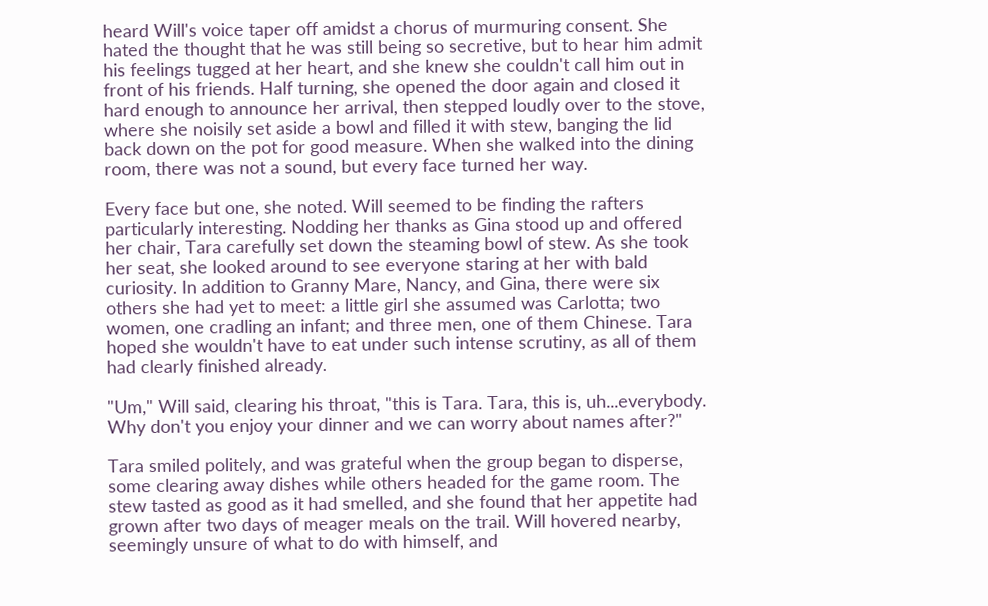heard Will's voice taper off amidst a chorus of murmuring consent. She hated the thought that he was still being so secretive, but to hear him admit his feelings tugged at her heart, and she knew she couldn't call him out in front of his friends. Half turning, she opened the door again and closed it hard enough to announce her arrival, then stepped loudly over to the stove, where she noisily set aside a bowl and filled it with stew, banging the lid back down on the pot for good measure. When she walked into the dining room, there was not a sound, but every face turned her way.

Every face but one, she noted. Will seemed to be finding the rafters particularly interesting. Nodding her thanks as Gina stood up and offered her chair, Tara carefully set down the steaming bowl of stew. As she took her seat, she looked around to see everyone staring at her with bald curiosity. In addition to Granny Mare, Nancy, and Gina, there were six others she had yet to meet: a little girl she assumed was Carlotta; two women, one cradling an infant; and three men, one of them Chinese. Tara hoped she wouldn't have to eat under such intense scrutiny, as all of them had clearly finished already.

"Um," Will said, clearing his throat, "this is Tara. Tara, this is, uh...everybody. Why don't you enjoy your dinner and we can worry about names after?"

Tara smiled politely, and was grateful when the group began to disperse, some clearing away dishes while others headed for the game room. The stew tasted as good as it had smelled, and she found that her appetite had grown after two days of meager meals on the trail. Will hovered nearby, seemingly unsure of what to do with himself, and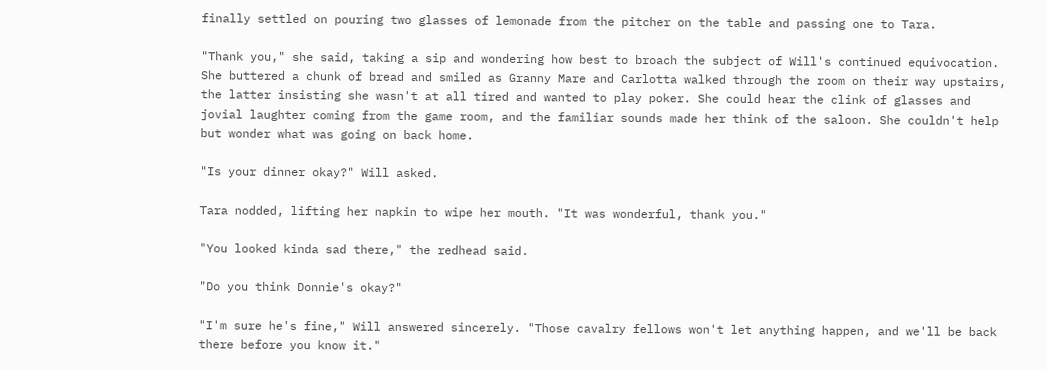finally settled on pouring two glasses of lemonade from the pitcher on the table and passing one to Tara.

"Thank you," she said, taking a sip and wondering how best to broach the subject of Will's continued equivocation. She buttered a chunk of bread and smiled as Granny Mare and Carlotta walked through the room on their way upstairs, the latter insisting she wasn't at all tired and wanted to play poker. She could hear the clink of glasses and jovial laughter coming from the game room, and the familiar sounds made her think of the saloon. She couldn't help but wonder what was going on back home.

"Is your dinner okay?" Will asked.

Tara nodded, lifting her napkin to wipe her mouth. "It was wonderful, thank you."

"You looked kinda sad there," the redhead said.

"Do you think Donnie's okay?"

"I'm sure he's fine," Will answered sincerely. "Those cavalry fellows won't let anything happen, and we'll be back there before you know it."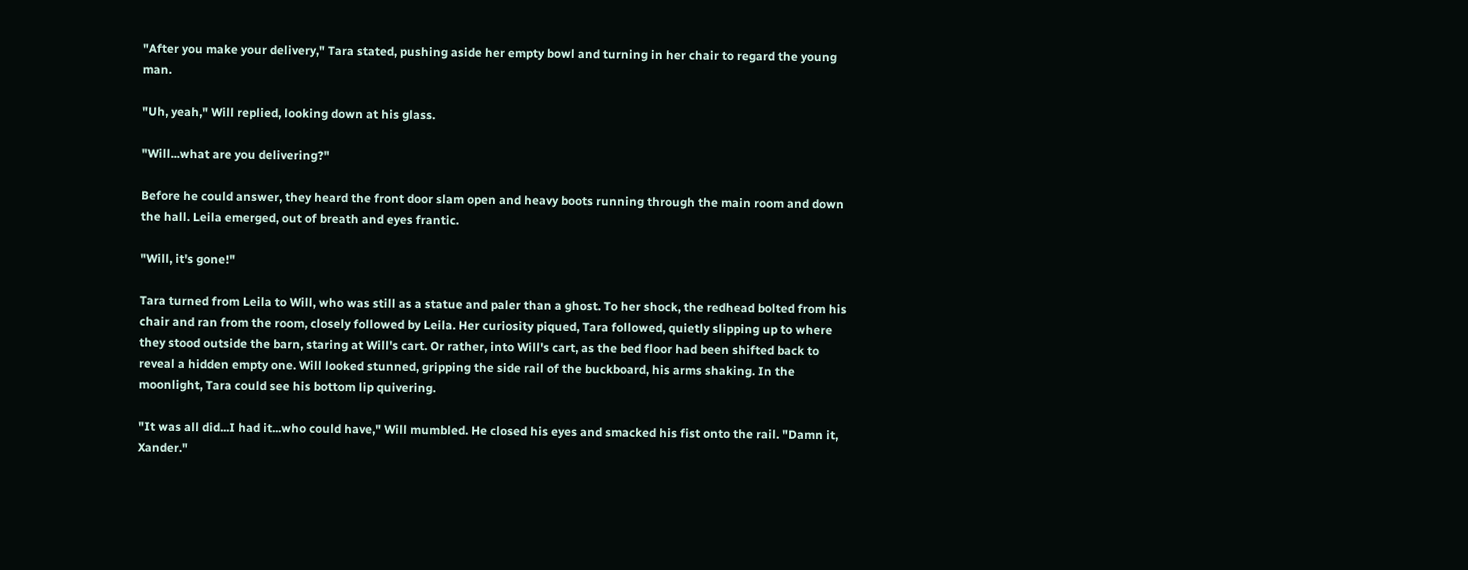"After you make your delivery," Tara stated, pushing aside her empty bowl and turning in her chair to regard the young man.

"Uh, yeah," Will replied, looking down at his glass.

"Will...what are you delivering?"

Before he could answer, they heard the front door slam open and heavy boots running through the main room and down the hall. Leila emerged, out of breath and eyes frantic.

"Will, it's gone!"

Tara turned from Leila to Will, who was still as a statue and paler than a ghost. To her shock, the redhead bolted from his chair and ran from the room, closely followed by Leila. Her curiosity piqued, Tara followed, quietly slipping up to where they stood outside the barn, staring at Will's cart. Or rather, into Will's cart, as the bed floor had been shifted back to reveal a hidden empty one. Will looked stunned, gripping the side rail of the buckboard, his arms shaking. In the moonlight, Tara could see his bottom lip quivering.

"It was all did...I had it...who could have," Will mumbled. He closed his eyes and smacked his fist onto the rail. "Damn it, Xander."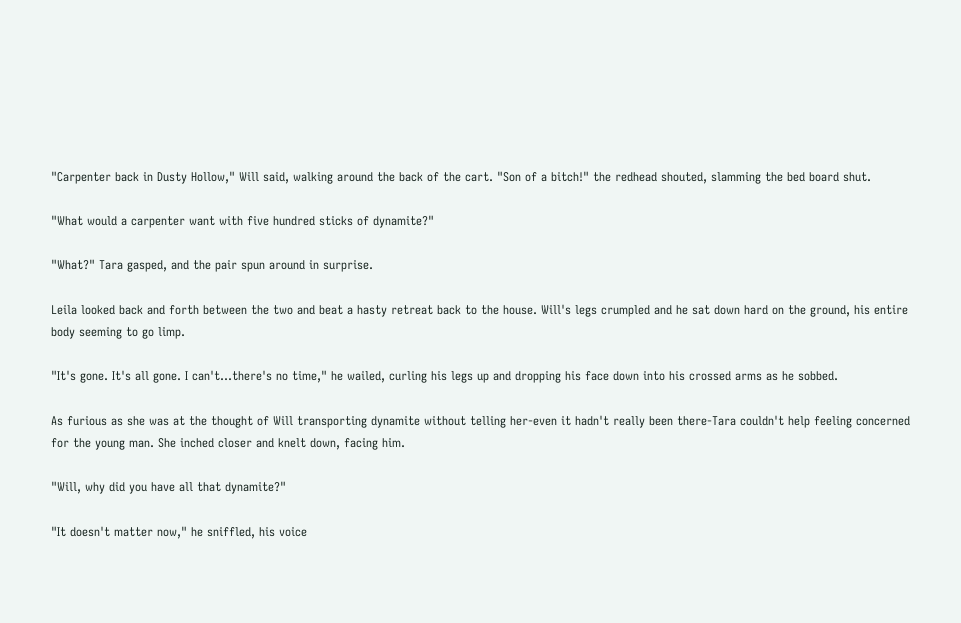"Carpenter back in Dusty Hollow," Will said, walking around the back of the cart. "Son of a bitch!" the redhead shouted, slamming the bed board shut.

"What would a carpenter want with five hundred sticks of dynamite?"

"What?" Tara gasped, and the pair spun around in surprise.

Leila looked back and forth between the two and beat a hasty retreat back to the house. Will's legs crumpled and he sat down hard on the ground, his entire body seeming to go limp.

"It's gone. It's all gone. I can't...there's no time," he wailed, curling his legs up and dropping his face down into his crossed arms as he sobbed.

As furious as she was at the thought of Will transporting dynamite without telling her-even it hadn't really been there-Tara couldn't help feeling concerned for the young man. She inched closer and knelt down, facing him.

"Will, why did you have all that dynamite?"

"It doesn't matter now," he sniffled, his voice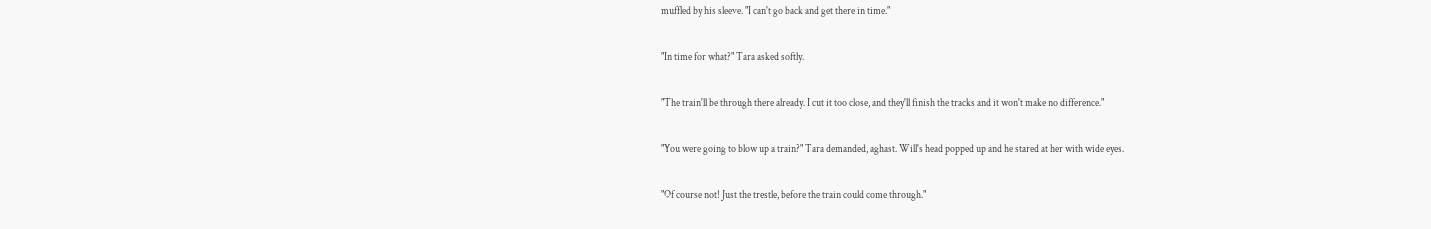muffled by his sleeve. "I can't go back and get there in time."

"In time for what?" Tara asked softly.

"The train'll be through there already. I cut it too close, and they'll finish the tracks and it won't make no difference."

"You were going to blow up a train?" Tara demanded, aghast. Will's head popped up and he stared at her with wide eyes.

"Of course not! Just the trestle, before the train could come through."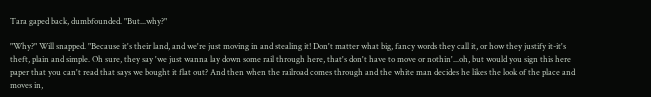Tara gaped back, dumbfounded. "But...why?"

"Why?" Will snapped. "Because it's their land, and we're just moving in and stealing it! Don't matter what big, fancy words they call it, or how they justify it-it's theft, plain and simple. Oh sure, they say 'we just wanna lay down some rail through here, that's don't have to move or nothin'...oh, but would you sign this here paper that you can't read that says we bought it flat out? And then when the railroad comes through and the white man decides he likes the look of the place and moves in,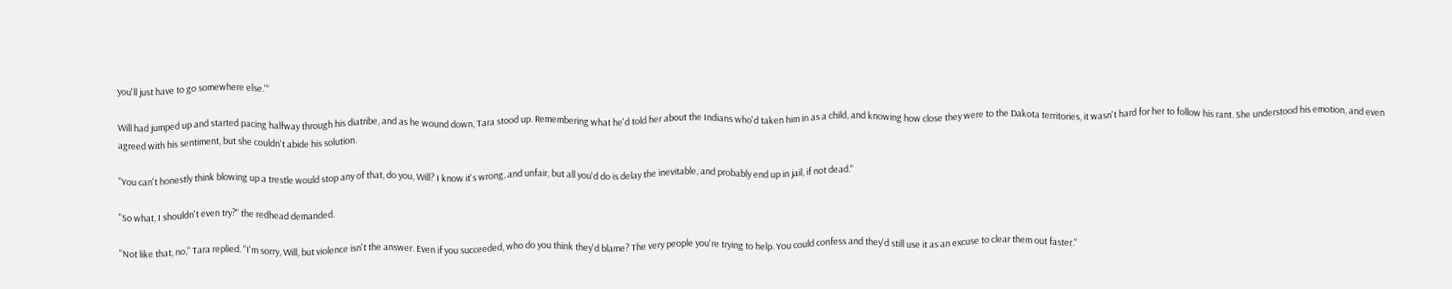you'll just have to go somewhere else.'"

Will had jumped up and started pacing halfway through his diatribe, and as he wound down, Tara stood up. Remembering what he'd told her about the Indians who'd taken him in as a child, and knowing how close they were to the Dakota territories, it wasn't hard for her to follow his rant. She understood his emotion, and even agreed with his sentiment, but she couldn't abide his solution.

"You can't honestly think blowing up a trestle would stop any of that, do you, Will? I know it's wrong, and unfair, but all you'd do is delay the inevitable, and probably end up in jail, if not dead."

"So what, I shouldn't even try?" the redhead demanded.

"Not like that, no," Tara replied. "I'm sorry, Will, but violence isn't the answer. Even if you succeeded, who do you think they'd blame? The very people you're trying to help. You could confess and they'd still use it as an excuse to clear them out faster."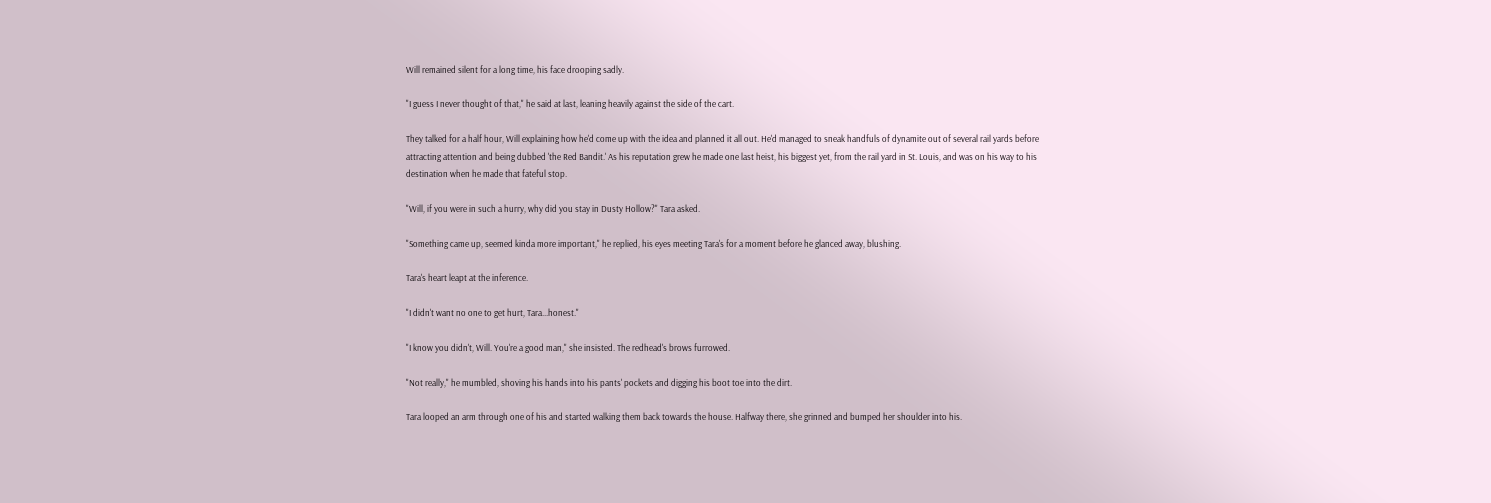Will remained silent for a long time, his face drooping sadly.

"I guess I never thought of that," he said at last, leaning heavily against the side of the cart.

They talked for a half hour, Will explaining how he'd come up with the idea and planned it all out. He'd managed to sneak handfuls of dynamite out of several rail yards before attracting attention and being dubbed 'the Red Bandit.' As his reputation grew he made one last heist, his biggest yet, from the rail yard in St. Louis, and was on his way to his destination when he made that fateful stop.

"Will, if you were in such a hurry, why did you stay in Dusty Hollow?" Tara asked.

"Something came up, seemed kinda more important," he replied, his eyes meeting Tara's for a moment before he glanced away, blushing.

Tara's heart leapt at the inference.

"I didn't want no one to get hurt, Tara...honest."

"I know you didn't, Will. You're a good man," she insisted. The redhead's brows furrowed.

"Not really," he mumbled, shoving his hands into his pants' pockets and digging his boot toe into the dirt.

Tara looped an arm through one of his and started walking them back towards the house. Halfway there, she grinned and bumped her shoulder into his.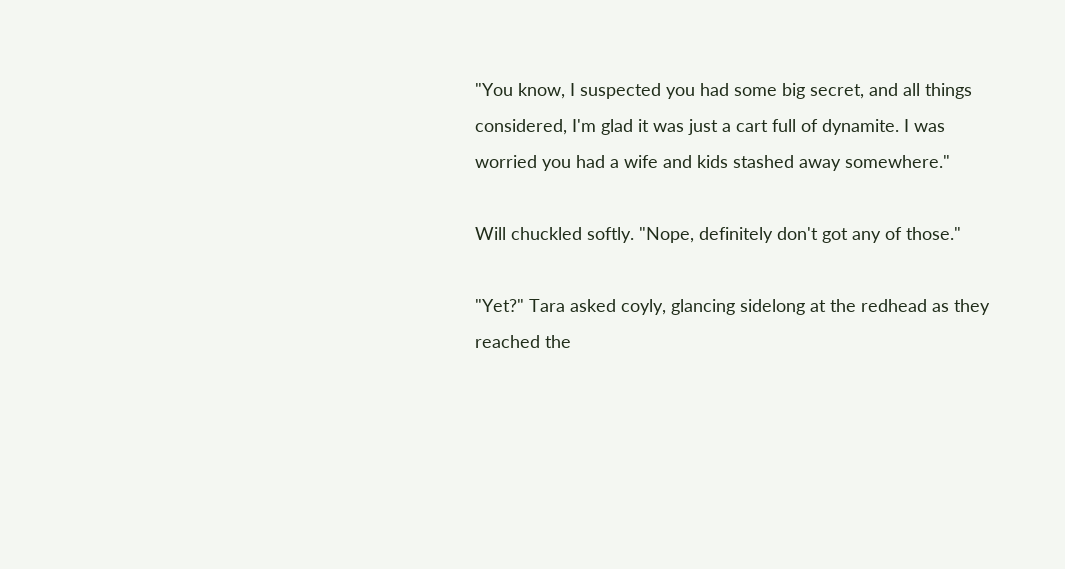"You know, I suspected you had some big secret, and all things considered, I'm glad it was just a cart full of dynamite. I was worried you had a wife and kids stashed away somewhere."

Will chuckled softly. "Nope, definitely don't got any of those."

"Yet?" Tara asked coyly, glancing sidelong at the redhead as they reached the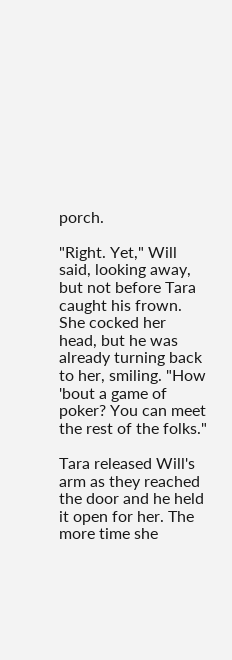porch.

"Right. Yet," Will said, looking away, but not before Tara caught his frown. She cocked her head, but he was already turning back to her, smiling. "How 'bout a game of poker? You can meet the rest of the folks."

Tara released Will's arm as they reached the door and he held it open for her. The more time she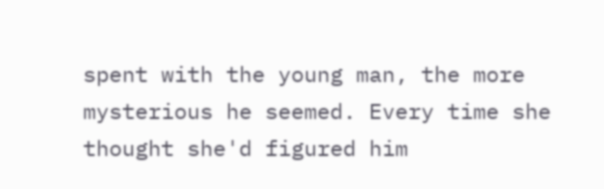spent with the young man, the more mysterious he seemed. Every time she thought she'd figured him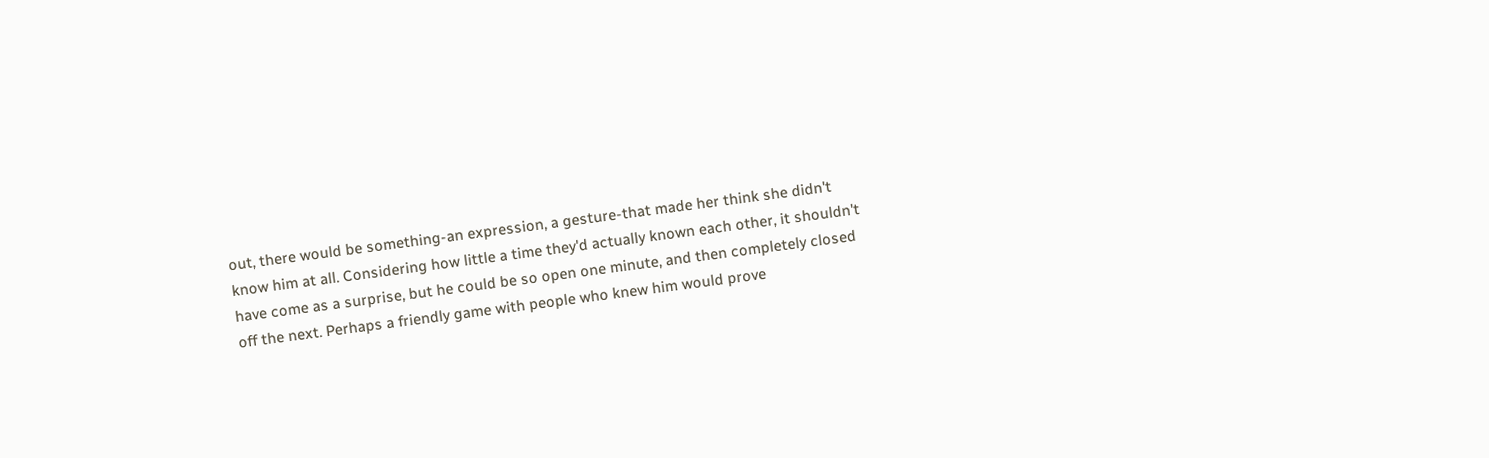out, there would be something-an expression, a gesture-that made her think she didn't know him at all. Considering how little a time they'd actually known each other, it shouldn't have come as a surprise, but he could be so open one minute, and then completely closed off the next. Perhaps a friendly game with people who knew him would prove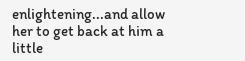enlightening...and allow her to get back at him a little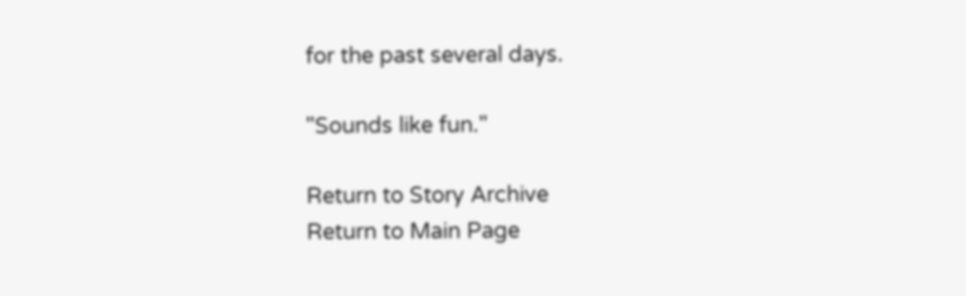for the past several days.

"Sounds like fun."

Return to Story Archive
Return to Main Page